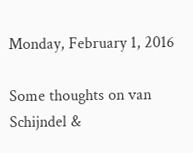Monday, February 1, 2016

Some thoughts on van Schijndel &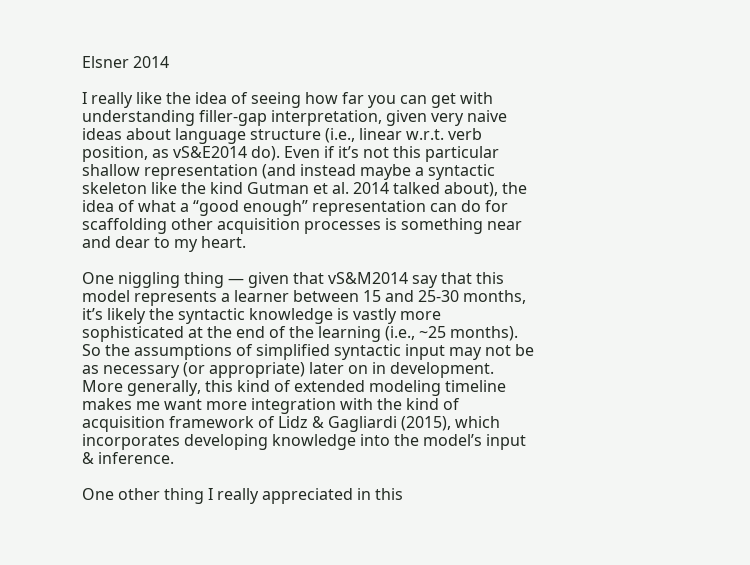Elsner 2014

I really like the idea of seeing how far you can get with understanding filler-gap interpretation, given very naive ideas about language structure (i.e., linear w.r.t. verb position, as vS&E2014 do). Even if it’s not this particular shallow representation (and instead maybe a syntactic skeleton like the kind Gutman et al. 2014 talked about), the idea of what a “good enough” representation can do for scaffolding other acquisition processes is something near and dear to my heart.

One niggling thing — given that vS&M2014 say that this model represents a learner between 15 and 25-30 months, it’s likely the syntactic knowledge is vastly more sophisticated at the end of the learning (i.e., ~25 months). So the assumptions of simplified syntactic input may not be as necessary (or appropriate) later on in development. More generally, this kind of extended modeling timeline makes me want more integration with the kind of acquisition framework of Lidz & Gagliardi (2015), which incorporates developing knowledge into the model’s input & inference.

One other thing I really appreciated in this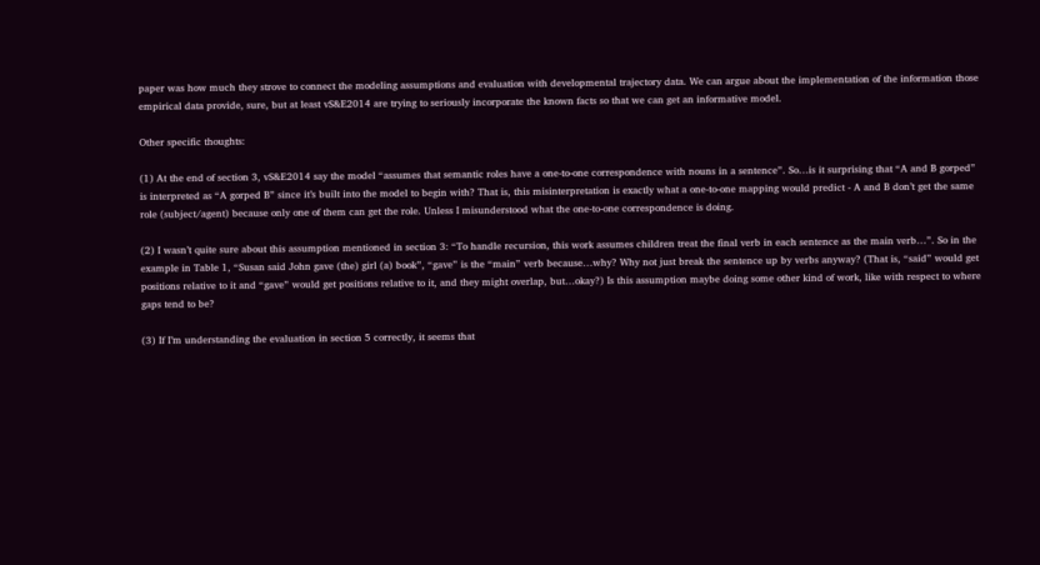paper was how much they strove to connect the modeling assumptions and evaluation with developmental trajectory data. We can argue about the implementation of the information those empirical data provide, sure, but at least vS&E2014 are trying to seriously incorporate the known facts so that we can get an informative model.

Other specific thoughts:

(1) At the end of section 3, vS&E2014 say the model “assumes that semantic roles have a one-to-one correspondence with nouns in a sentence”. So…is it surprising that “A and B gorped” is interpreted as “A gorped B” since it’s built into the model to begin with? That is, this misinterpretation is exactly what a one-to-one mapping would predict - A and B don’t get the same role (subject/agent) because only one of them can get the role. Unless I misunderstood what the one-to-one correspondence is doing.

(2) I wasn’t quite sure about this assumption mentioned in section 3: “To handle recursion, this work assumes children treat the final verb in each sentence as the main verb…”. So in the example in Table 1, “Susan said John gave (the) girl (a) book”, “gave” is the “main” verb because…why? Why not just break the sentence up by verbs anyway? (That is, “said” would get positions relative to it and “gave” would get positions relative to it, and they might overlap, but…okay?) Is this assumption maybe doing some other kind of work, like with respect to where gaps tend to be?

(3) If I’m understanding the evaluation in section 5 correctly, it seems that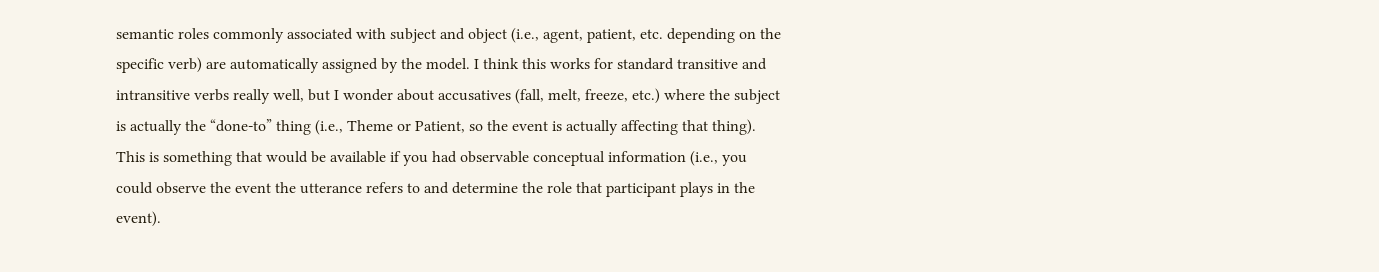semantic roles commonly associated with subject and object (i.e., agent, patient, etc. depending on the specific verb) are automatically assigned by the model. I think this works for standard transitive and intransitive verbs really well, but I wonder about accusatives (fall, melt, freeze, etc.) where the subject is actually the “done-to” thing (i.e., Theme or Patient, so the event is actually affecting that thing). This is something that would be available if you had observable conceptual information (i.e., you could observe the event the utterance refers to and determine the role that participant plays in the event).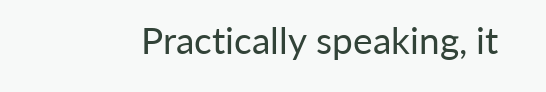Practically speaking, it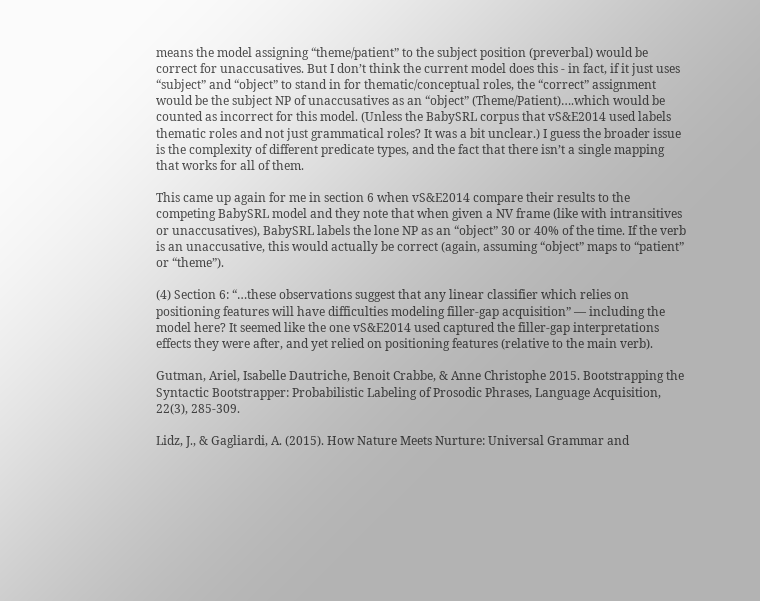means the model assigning “theme/patient” to the subject position (preverbal) would be correct for unaccusatives. But I don’t think the current model does this - in fact, if it just uses “subject” and “object” to stand in for thematic/conceptual roles, the “correct” assignment would be the subject NP of unaccusatives as an “object” (Theme/Patient)….which would be counted as incorrect for this model. (Unless the BabySRL corpus that vS&E2014 used labels thematic roles and not just grammatical roles? It was a bit unclear.) I guess the broader issue is the complexity of different predicate types, and the fact that there isn’t a single mapping that works for all of them.

This came up again for me in section 6 when vS&E2014 compare their results to the competing BabySRL model and they note that when given a NV frame (like with intransitives or unaccusatives), BabySRL labels the lone NP as an “object” 30 or 40% of the time. If the verb is an unaccusative, this would actually be correct (again, assuming “object” maps to “patient” or “theme”).

(4) Section 6: “…these observations suggest that any linear classifier which relies on positioning features will have difficulties modeling filler-gap acquisition” — including the model here? It seemed like the one vS&E2014 used captured the filler-gap interpretations effects they were after, and yet relied on positioning features (relative to the main verb).

Gutman, Ariel, Isabelle Dautriche, Benoit Crabbe, & Anne Christophe 2015. Bootstrapping the Syntactic Bootstrapper: Probabilistic Labeling of Prosodic Phrases, Language Acquisition, 22(3), 285-309.

Lidz, J., & Gagliardi, A. (2015). How Nature Meets Nurture: Universal Grammar and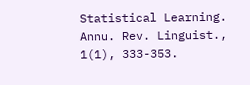Statistical Learning. Annu. Rev. Linguist., 1(1), 333-353.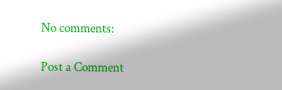No comments:

Post a Comment